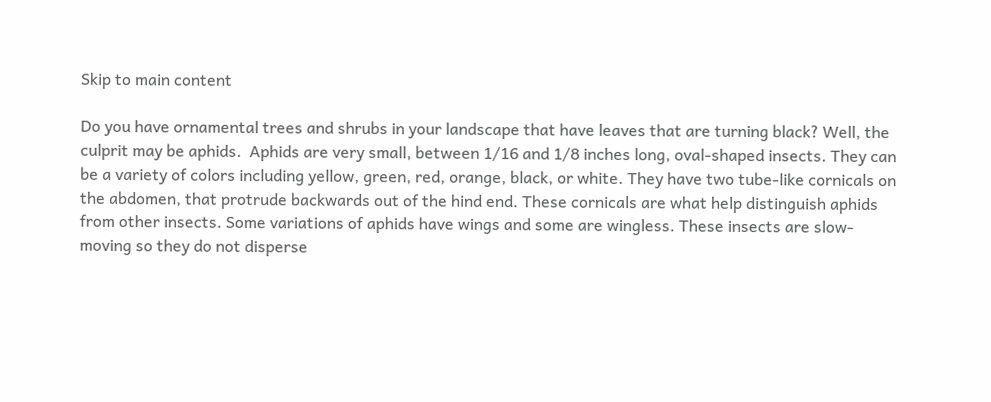Skip to main content

Do you have ornamental trees and shrubs in your landscape that have leaves that are turning black? Well, the culprit may be aphids.  Aphids are very small, between 1/16 and 1/8 inches long, oval-shaped insects. They can be a variety of colors including yellow, green, red, orange, black, or white. They have two tube-like cornicals on the abdomen, that protrude backwards out of the hind end. These cornicals are what help distinguish aphids from other insects. Some variations of aphids have wings and some are wingless. These insects are slow-moving so they do not disperse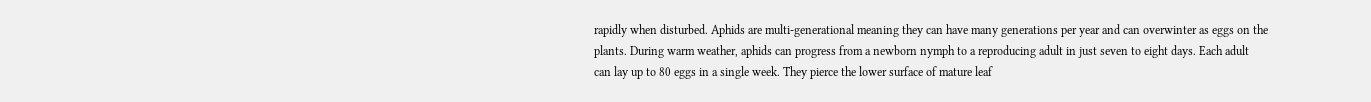rapidly when disturbed. Aphids are multi-generational meaning they can have many generations per year and can overwinter as eggs on the plants. During warm weather, aphids can progress from a newborn nymph to a reproducing adult in just seven to eight days. Each adult can lay up to 80 eggs in a single week. They pierce the lower surface of mature leaf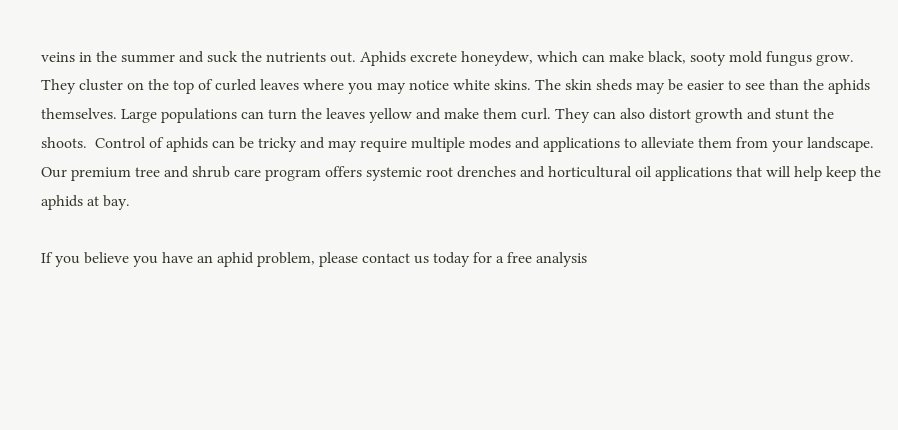veins in the summer and suck the nutrients out. Aphids excrete honeydew, which can make black, sooty mold fungus grow. They cluster on the top of curled leaves where you may notice white skins. The skin sheds may be easier to see than the aphids themselves. Large populations can turn the leaves yellow and make them curl. They can also distort growth and stunt the shoots.  Control of aphids can be tricky and may require multiple modes and applications to alleviate them from your landscape.  Our premium tree and shrub care program offers systemic root drenches and horticultural oil applications that will help keep the aphids at bay.

If you believe you have an aphid problem, please contact us today for a free analysis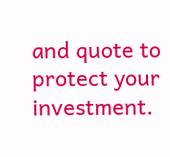and quote to protect your investment.